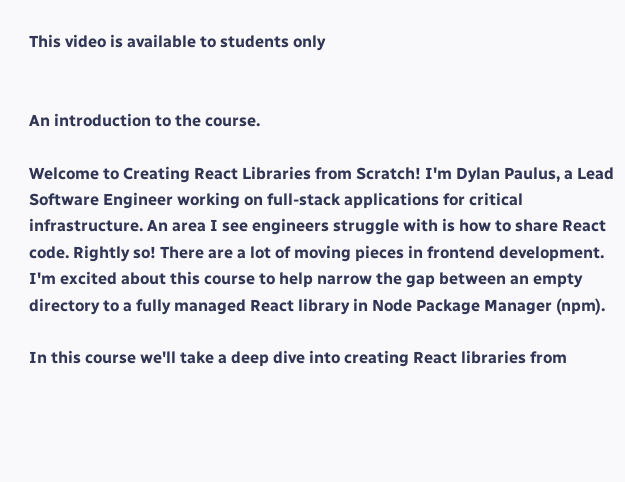This video is available to students only


An introduction to the course.

Welcome to Creating React Libraries from Scratch! I'm Dylan Paulus, a Lead Software Engineer working on full-stack applications for critical infrastructure. An area I see engineers struggle with is how to share React code. Rightly so! There are a lot of moving pieces in frontend development. I'm excited about this course to help narrow the gap between an empty directory to a fully managed React library in Node Package Manager (npm).

In this course we'll take a deep dive into creating React libraries from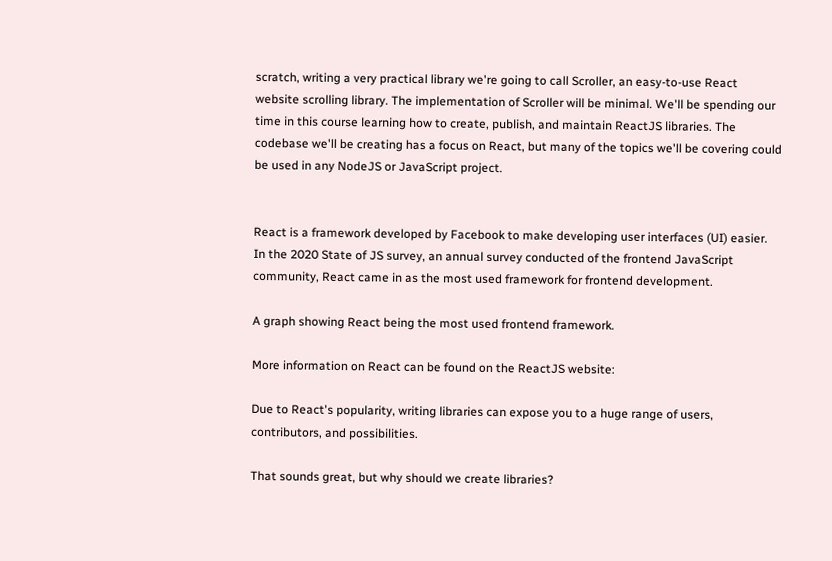scratch, writing a very practical library we're going to call Scroller, an easy-to-use React website scrolling library. The implementation of Scroller will be minimal. We'll be spending our time in this course learning how to create, publish, and maintain ReactJS libraries. The codebase we'll be creating has a focus on React, but many of the topics we'll be covering could be used in any NodeJS or JavaScript project.


React is a framework developed by Facebook to make developing user interfaces (UI) easier. In the 2020 State of JS survey, an annual survey conducted of the frontend JavaScript community, React came in as the most used framework for frontend development.

A graph showing React being the most used frontend framework.

More information on React can be found on the ReactJS website:

Due to React's popularity, writing libraries can expose you to a huge range of users, contributors, and possibilities.

That sounds great, but why should we create libraries?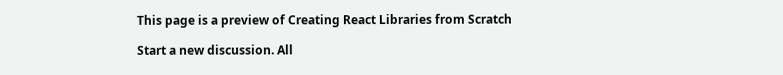This page is a preview of Creating React Libraries from Scratch

Start a new discussion. All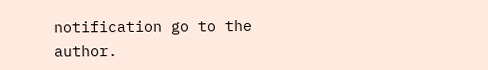notification go to the author.